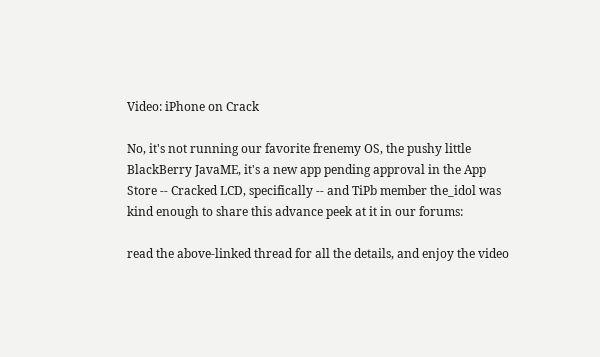Video: iPhone on Crack

No, it's not running our favorite frenemy OS, the pushy little BlackBerry JavaME, it's a new app pending approval in the App Store -- Cracked LCD, specifically -- and TiPb member the_idol was kind enough to share this advance peek at it in our forums:

read the above-linked thread for all the details, and enjoy the video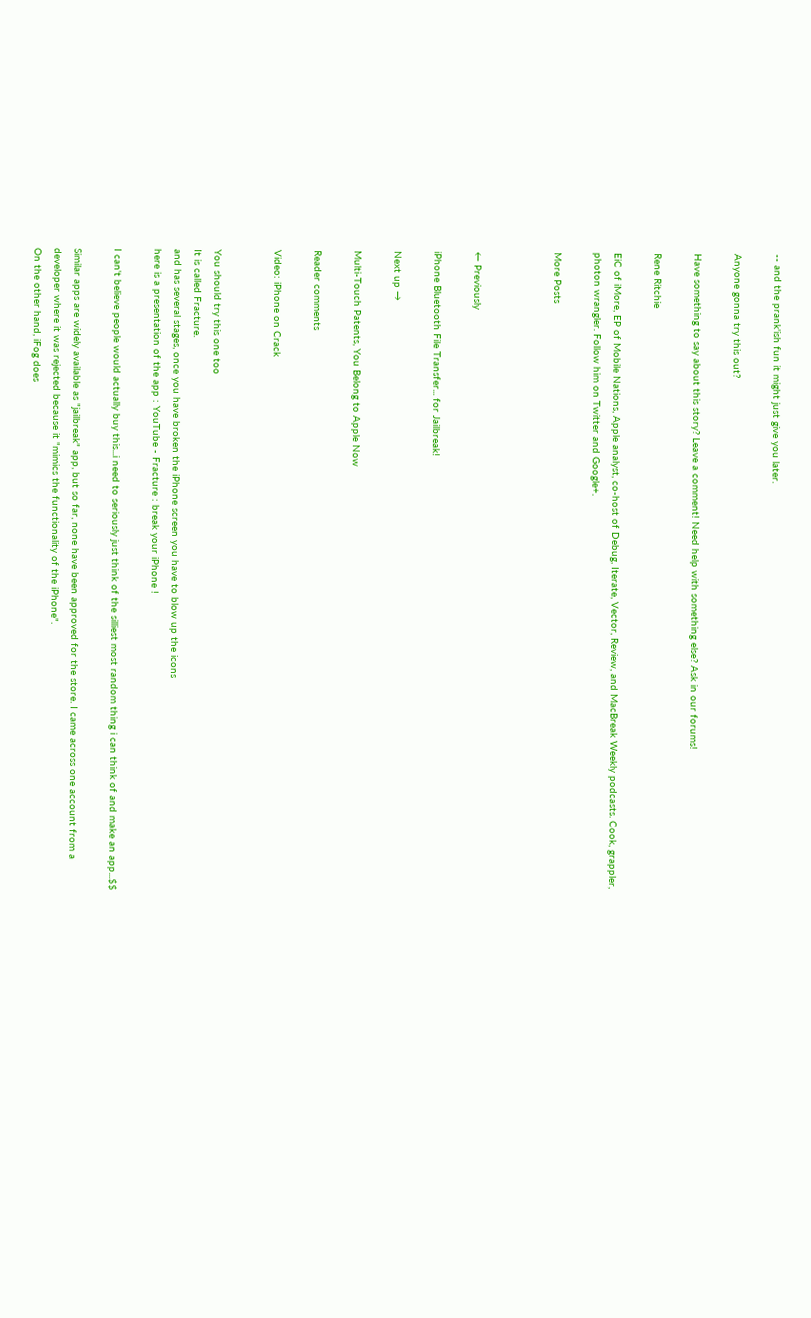-- and the prank'ish fun it might just give you later.

Anyone gonna try this out?

Have something to say about this story? Leave a comment! Need help with something else? Ask in our forums!

Rene Ritchie

EiC of iMore, EP of Mobile Nations, Apple analyst, co-host of Debug, Iterate, Vector, Review, and MacBreak Weekly podcasts. Cook, grappler, photon wrangler. Follow him on Twitter and Google+.

More Posts



← Previously

iPhone Bluetooth File Transfer... for Jailbreak!

Next up →

Multi-Touch Patents, You Belong to Apple Now

Reader comments

Video: iPhone on Crack


You should try this one too
It is called Fracture.
and has several stages, once you have broken the iPhone screen you have to blow up the icons
here is a presentation of the app : YouTube - Fracture : break your iPhone !

I can't believe people would actually buy this...i need to seriously just think of the silliest most random thing i can think of and make an app...$$

Similar apps are widely available as "jailbreak" app, but so far, none have been approved for the store. I came across one account from a developer where it was rejected because it "mimics the functionality of the iPhone".
On the other hand, iFog does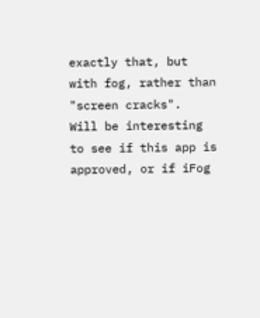exactly that, but with fog, rather than "screen cracks".
Will be interesting to see if this app is approved, or if iFog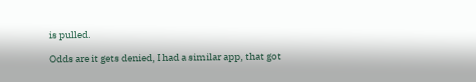is pulled.

Odds are it gets denied, I had a similar app, that got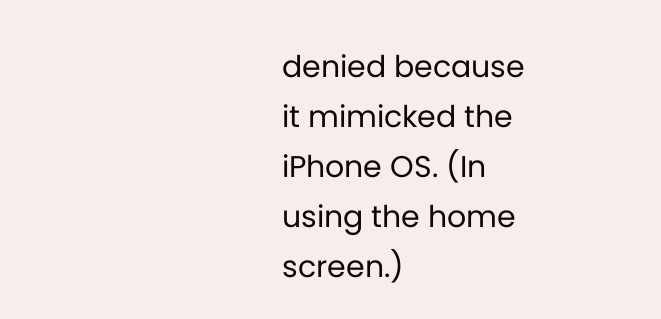denied because it mimicked the iPhone OS. (In using the home screen.)